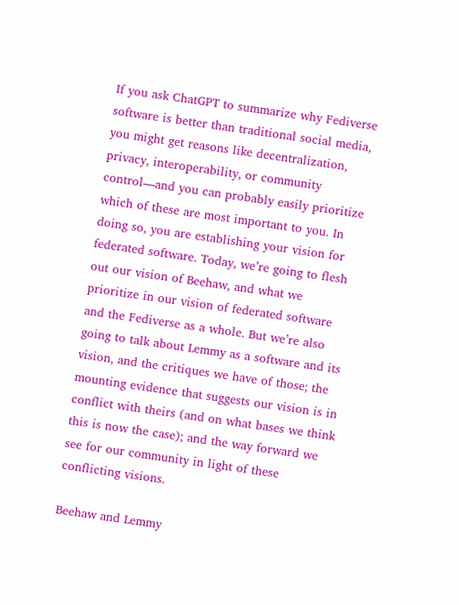If you ask ChatGPT to summarize why Fediverse software is better than traditional social media, you might get reasons like decentralization, privacy, interoperability, or community control—and you can probably easily prioritize which of these are most important to you. In doing so, you are establishing your vision for federated software. Today, we’re going to flesh out our vision of Beehaw, and what we prioritize in our vision of federated software and the Fediverse as a whole. But we’re also going to talk about Lemmy as a software and its vision, and the critiques we have of those; the mounting evidence that suggests our vision is in conflict with theirs (and on what bases we think this is now the case); and the way forward we see for our community in light of these conflicting visions.

Beehaw and Lemmy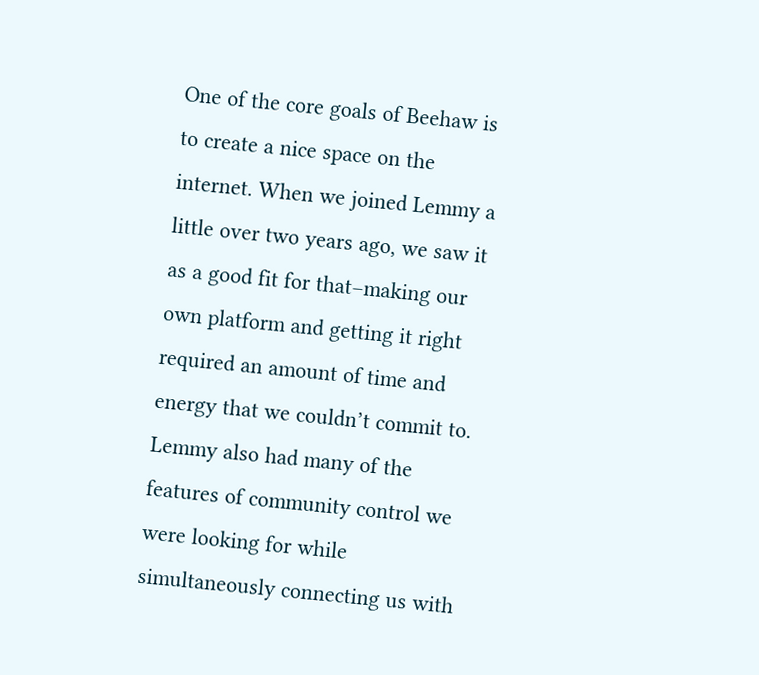One of the core goals of Beehaw is to create a nice space on the internet. When we joined Lemmy a little over two years ago, we saw it as a good fit for that–making our own platform and getting it right required an amount of time and energy that we couldn’t commit to. Lemmy also had many of the features of community control we were looking for while simultaneously connecting us with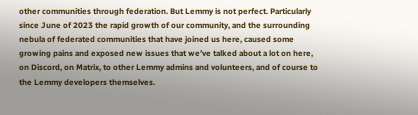other communities through federation. But Lemmy is not perfect. Particularly since June of 2023 the rapid growth of our community, and the surrounding nebula of federated communities that have joined us here, caused some growing pains and exposed new issues that we’ve talked about a lot on here, on Discord, on Matrix, to other Lemmy admins and volunteers, and of course to the Lemmy developers themselves.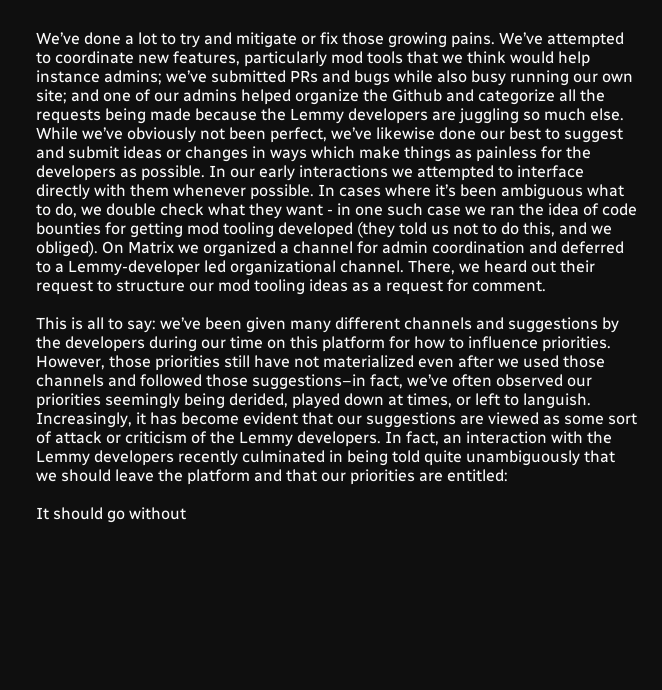We’ve done a lot to try and mitigate or fix those growing pains. We’ve attempted to coordinate new features, particularly mod tools that we think would help instance admins; we’ve submitted PRs and bugs while also busy running our own site; and one of our admins helped organize the Github and categorize all the requests being made because the Lemmy developers are juggling so much else. While we’ve obviously not been perfect, we’ve likewise done our best to suggest and submit ideas or changes in ways which make things as painless for the developers as possible. In our early interactions we attempted to interface directly with them whenever possible. In cases where it’s been ambiguous what to do, we double check what they want - in one such case we ran the idea of code bounties for getting mod tooling developed (they told us not to do this, and we obliged). On Matrix we organized a channel for admin coordination and deferred to a Lemmy-developer led organizational channel. There, we heard out their request to structure our mod tooling ideas as a request for comment.

This is all to say: we’ve been given many different channels and suggestions by the developers during our time on this platform for how to influence priorities. However, those priorities still have not materialized even after we used those channels and followed those suggestions–in fact, we’ve often observed our priorities seemingly being derided, played down at times, or left to languish. Increasingly, it has become evident that our suggestions are viewed as some sort of attack or criticism of the Lemmy developers. In fact, an interaction with the Lemmy developers recently culminated in being told quite unambiguously that we should leave the platform and that our priorities are entitled:

It should go without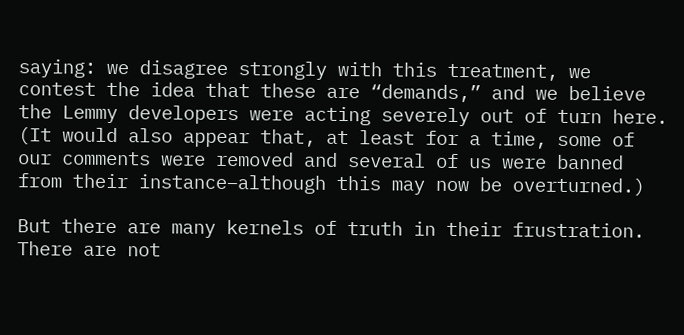saying: we disagree strongly with this treatment, we contest the idea that these are “demands,” and we believe the Lemmy developers were acting severely out of turn here. (It would also appear that, at least for a time, some of our comments were removed and several of us were banned from their instance–although this may now be overturned.)

But there are many kernels of truth in their frustration. There are not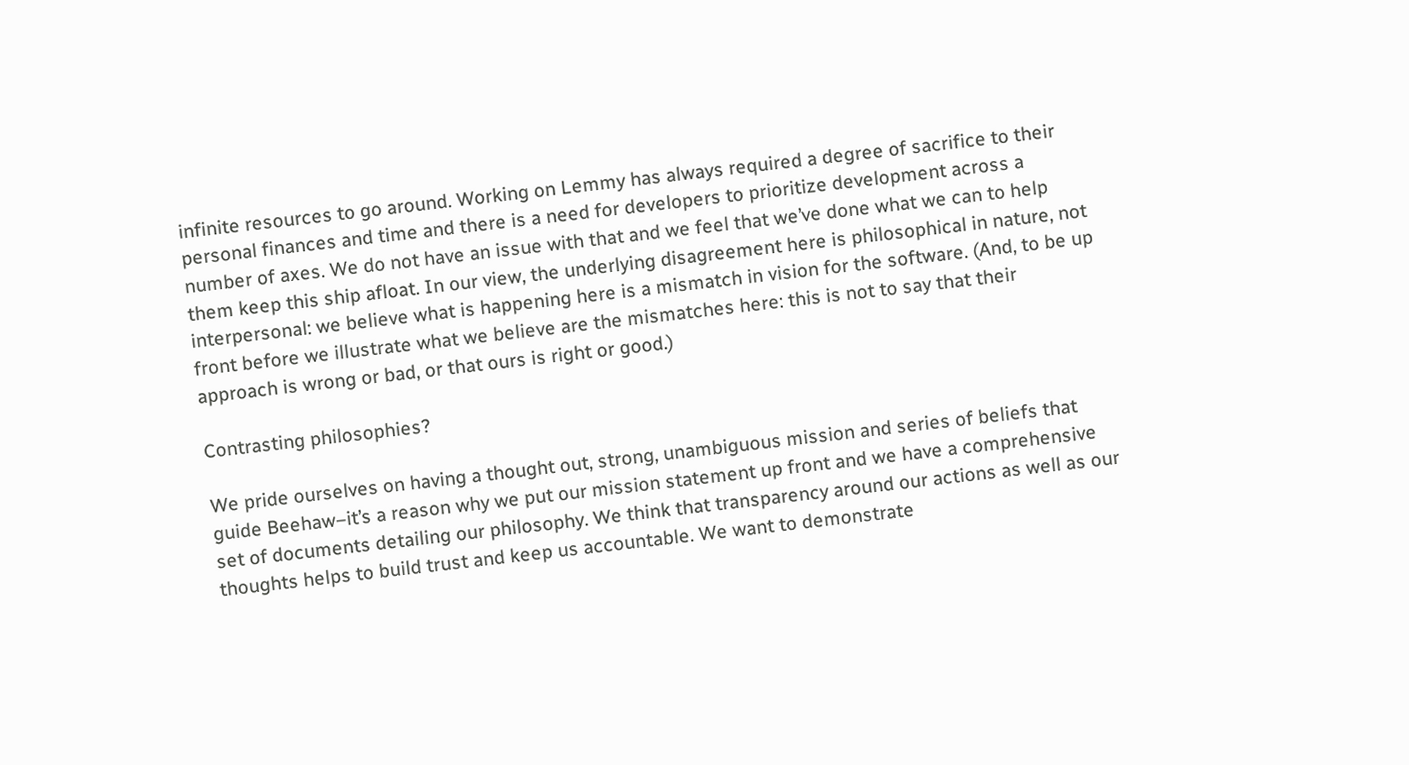infinite resources to go around. Working on Lemmy has always required a degree of sacrifice to their personal finances and time and there is a need for developers to prioritize development across a number of axes. We do not have an issue with that and we feel that we’ve done what we can to help them keep this ship afloat. In our view, the underlying disagreement here is philosophical in nature, not interpersonal: we believe what is happening here is a mismatch in vision for the software. (And, to be up front before we illustrate what we believe are the mismatches here: this is not to say that their approach is wrong or bad, or that ours is right or good.)

Contrasting philosophies?

We pride ourselves on having a thought out, strong, unambiguous mission and series of beliefs that guide Beehaw–it’s a reason why we put our mission statement up front and we have a comprehensive set of documents detailing our philosophy. We think that transparency around our actions as well as our thoughts helps to build trust and keep us accountable. We want to demonstrate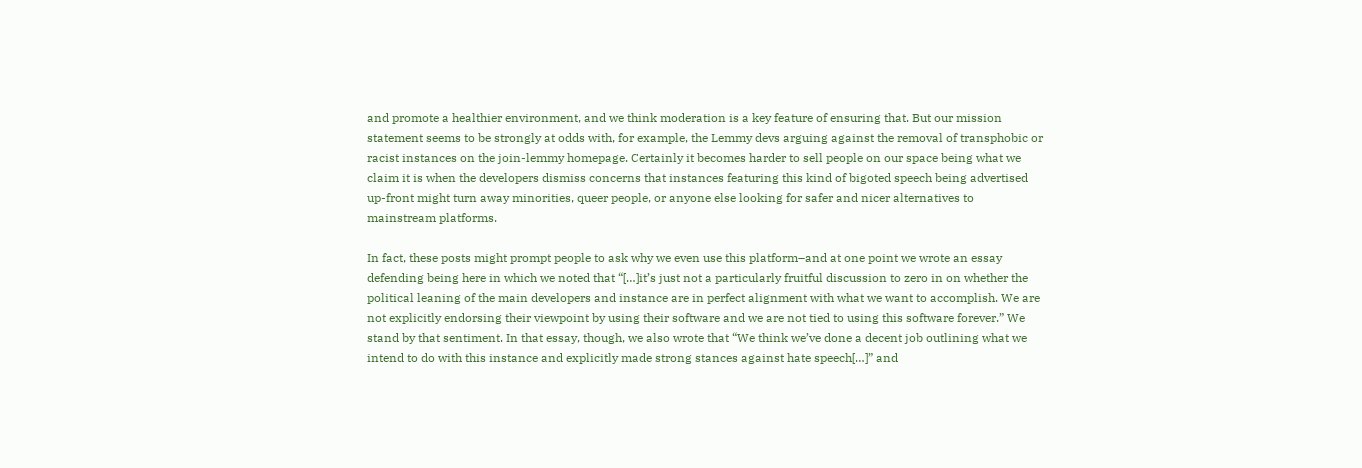and promote a healthier environment, and we think moderation is a key feature of ensuring that. But our mission statement seems to be strongly at odds with, for example, the Lemmy devs arguing against the removal of transphobic or racist instances on the join-lemmy homepage. Certainly it becomes harder to sell people on our space being what we claim it is when the developers dismiss concerns that instances featuring this kind of bigoted speech being advertised up-front might turn away minorities, queer people, or anyone else looking for safer and nicer alternatives to mainstream platforms.

In fact, these posts might prompt people to ask why we even use this platform–and at one point we wrote an essay defending being here in which we noted that “[…]it’s just not a particularly fruitful discussion to zero in on whether the political leaning of the main developers and instance are in perfect alignment with what we want to accomplish. We are not explicitly endorsing their viewpoint by using their software and we are not tied to using this software forever.” We stand by that sentiment. In that essay, though, we also wrote that “We think we’ve done a decent job outlining what we intend to do with this instance and explicitly made strong stances against hate speech[…]” and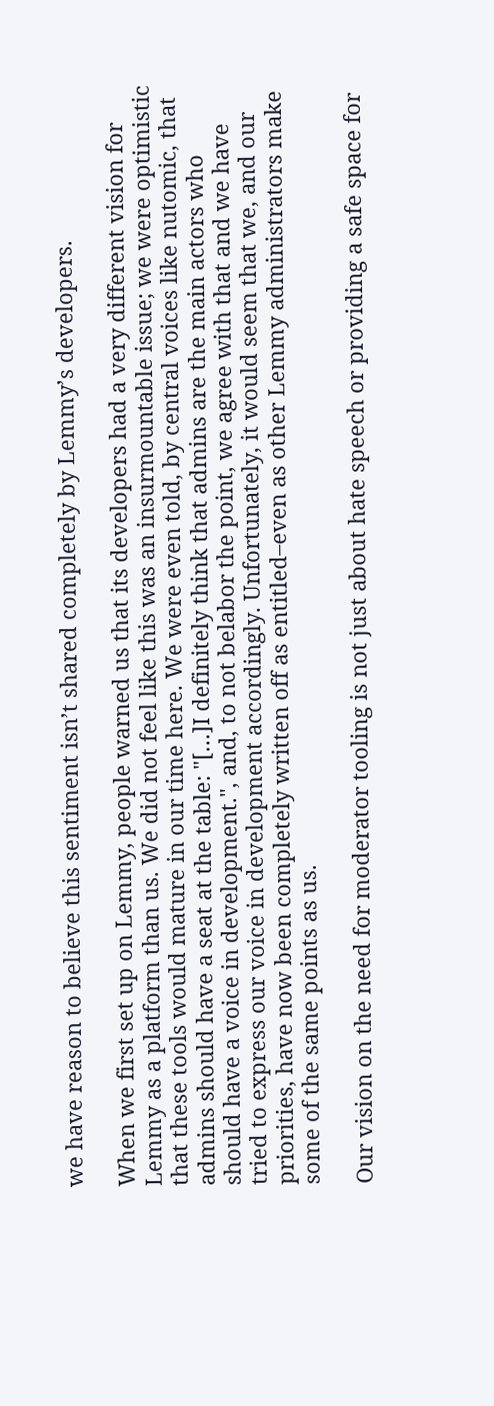we have reason to believe this sentiment isn’t shared completely by Lemmy’s developers.

When we first set up on Lemmy, people warned us that its developers had a very different vision for Lemmy as a platform than us. We did not feel like this was an insurmountable issue; we were optimistic that these tools would mature in our time here. We were even told, by central voices like nutomic, that admins should have a seat at the table: "[…]I definitely think that admins are the main actors who should have a voice in development.", and, to not belabor the point, we agree with that and we have tried to express our voice in development accordingly. Unfortunately, it would seem that we, and our priorities, have now been completely written off as entitled–even as other Lemmy administrators make some of the same points as us.

Our vision on the need for moderator tooling is not just about hate speech or providing a safe space for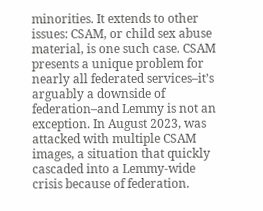minorities. It extends to other issues: CSAM, or child sex abuse material, is one such case. CSAM presents a unique problem for nearly all federated services–it’s arguably a downside of federation–and Lemmy is not an exception. In August 2023, was attacked with multiple CSAM images, a situation that quickly cascaded into a Lemmy-wide crisis because of federation.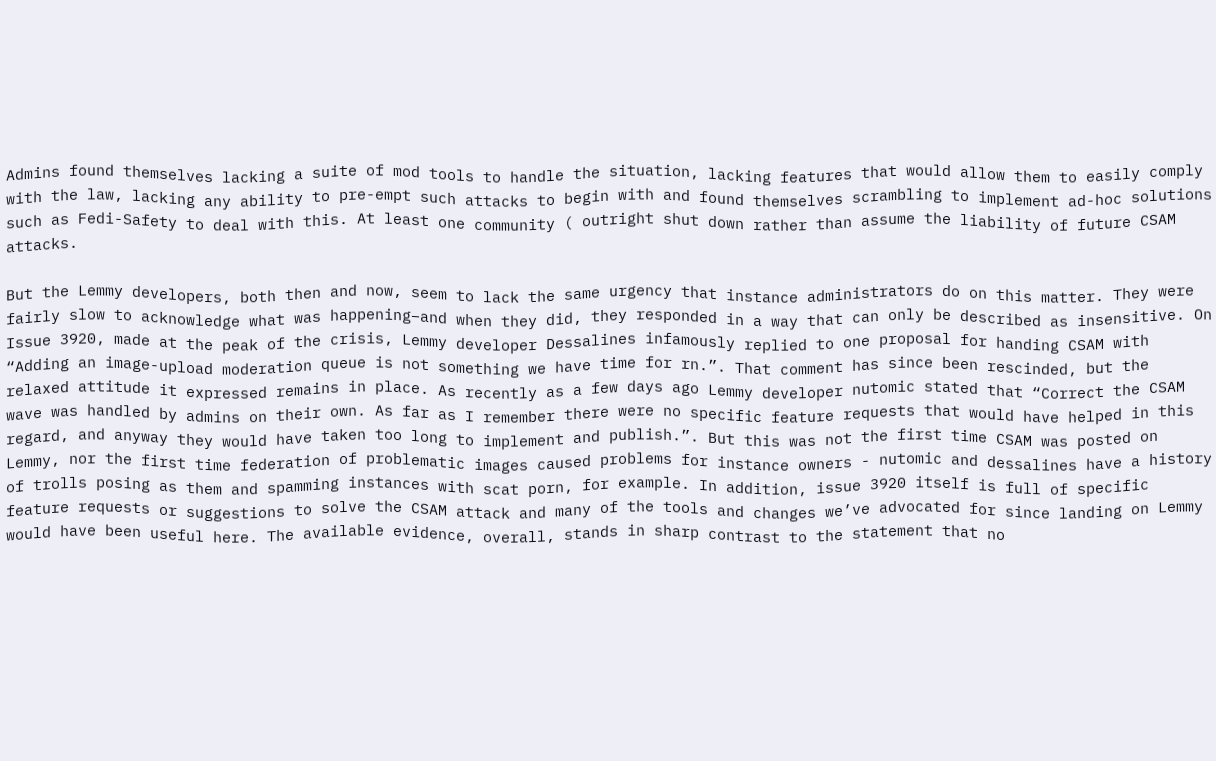Admins found themselves lacking a suite of mod tools to handle the situation, lacking features that would allow them to easily comply with the law, lacking any ability to pre-empt such attacks to begin with and found themselves scrambling to implement ad-hoc solutions such as Fedi-Safety to deal with this. At least one community ( outright shut down rather than assume the liability of future CSAM attacks.

But the Lemmy developers, both then and now, seem to lack the same urgency that instance administrators do on this matter. They were fairly slow to acknowledge what was happening–and when they did, they responded in a way that can only be described as insensitive. On Issue 3920, made at the peak of the crisis, Lemmy developer Dessalines infamously replied to one proposal for handing CSAM with “Adding an image-upload moderation queue is not something we have time for rn.”. That comment has since been rescinded, but the relaxed attitude it expressed remains in place. As recently as a few days ago Lemmy developer nutomic stated that “Correct the CSAM wave was handled by admins on their own. As far as I remember there were no specific feature requests that would have helped in this regard, and anyway they would have taken too long to implement and publish.”. But this was not the first time CSAM was posted on Lemmy, nor the first time federation of problematic images caused problems for instance owners - nutomic and dessalines have a history of trolls posing as them and spamming instances with scat porn, for example. In addition, issue 3920 itself is full of specific feature requests or suggestions to solve the CSAM attack and many of the tools and changes we’ve advocated for since landing on Lemmy would have been useful here. The available evidence, overall, stands in sharp contrast to the statement that no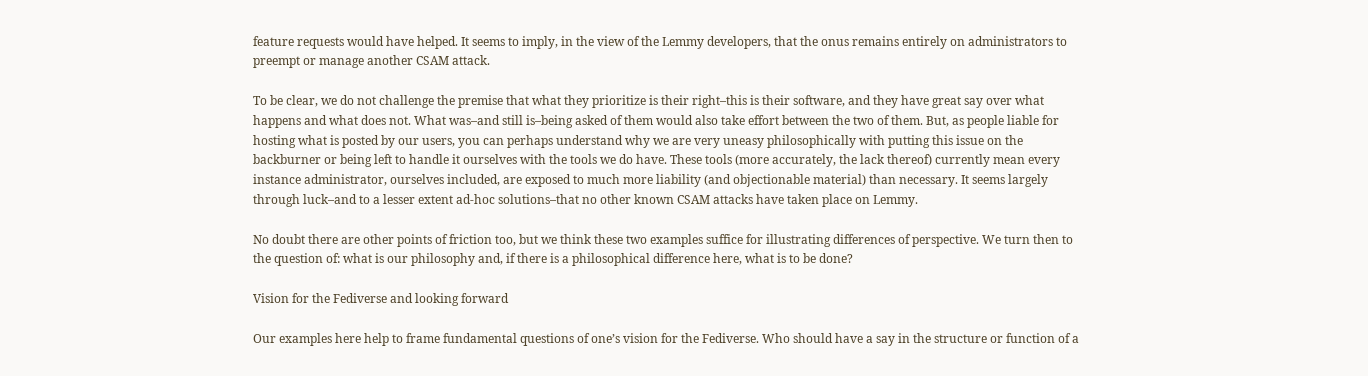feature requests would have helped. It seems to imply, in the view of the Lemmy developers, that the onus remains entirely on administrators to preempt or manage another CSAM attack.

To be clear, we do not challenge the premise that what they prioritize is their right–this is their software, and they have great say over what happens and what does not. What was–and still is–being asked of them would also take effort between the two of them. But, as people liable for hosting what is posted by our users, you can perhaps understand why we are very uneasy philosophically with putting this issue on the backburner or being left to handle it ourselves with the tools we do have. These tools (more accurately, the lack thereof) currently mean every instance administrator, ourselves included, are exposed to much more liability (and objectionable material) than necessary. It seems largely through luck–and to a lesser extent ad-hoc solutions–that no other known CSAM attacks have taken place on Lemmy.

No doubt there are other points of friction too, but we think these two examples suffice for illustrating differences of perspective. We turn then to the question of: what is our philosophy and, if there is a philosophical difference here, what is to be done?

Vision for the Fediverse and looking forward

Our examples here help to frame fundamental questions of one’s vision for the Fediverse. Who should have a say in the structure or function of a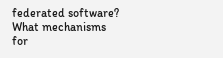federated software? What mechanisms for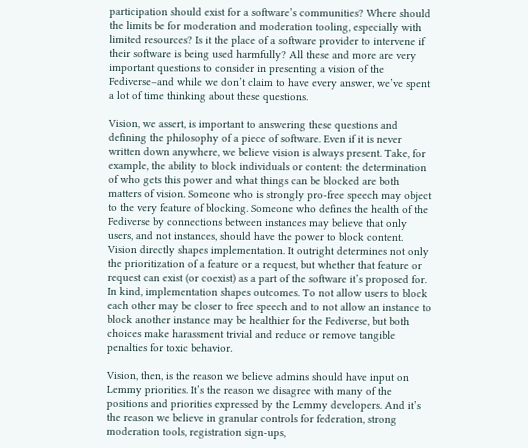participation should exist for a software’s communities? Where should the limits be for moderation and moderation tooling, especially with limited resources? Is it the place of a software provider to intervene if their software is being used harmfully? All these and more are very important questions to consider in presenting a vision of the Fediverse–and while we don’t claim to have every answer, we’ve spent a lot of time thinking about these questions.

Vision, we assert, is important to answering these questions and defining the philosophy of a piece of software. Even if it is never written down anywhere, we believe vision is always present. Take, for example, the ability to block individuals or content: the determination of who gets this power and what things can be blocked are both matters of vision. Someone who is strongly pro-free speech may object to the very feature of blocking. Someone who defines the health of the Fediverse by connections between instances may believe that only users, and not instances, should have the power to block content. Vision directly shapes implementation. It outright determines not only the prioritization of a feature or a request, but whether that feature or request can exist (or coexist) as a part of the software it’s proposed for. In kind, implementation shapes outcomes. To not allow users to block each other may be closer to free speech and to not allow an instance to block another instance may be healthier for the Fediverse, but both choices make harassment trivial and reduce or remove tangible penalties for toxic behavior.

Vision, then, is the reason we believe admins should have input on Lemmy priorities. It’s the reason we disagree with many of the positions and priorities expressed by the Lemmy developers. And it’s the reason we believe in granular controls for federation, strong moderation tools, registration sign-ups,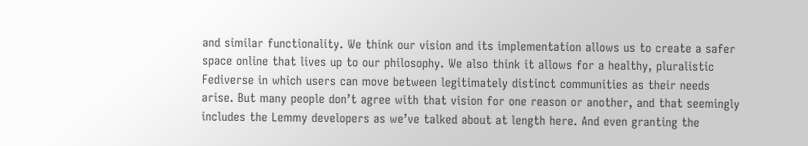and similar functionality. We think our vision and its implementation allows us to create a safer space online that lives up to our philosophy. We also think it allows for a healthy, pluralistic Fediverse in which users can move between legitimately distinct communities as their needs arise. But many people don’t agree with that vision for one reason or another, and that seemingly includes the Lemmy developers as we’ve talked about at length here. And even granting the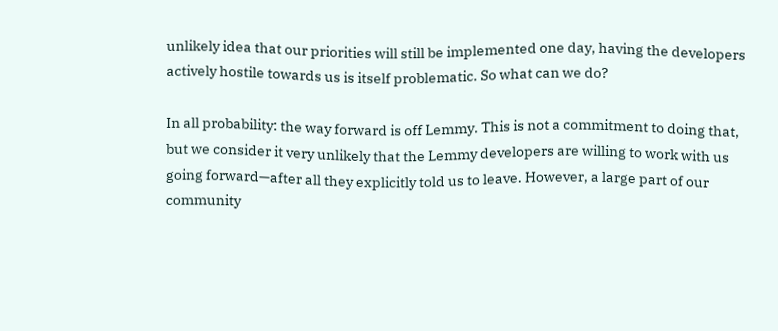unlikely idea that our priorities will still be implemented one day, having the developers actively hostile towards us is itself problematic. So what can we do?

In all probability: the way forward is off Lemmy. This is not a commitment to doing that, but we consider it very unlikely that the Lemmy developers are willing to work with us going forward—after all they explicitly told us to leave. However, a large part of our community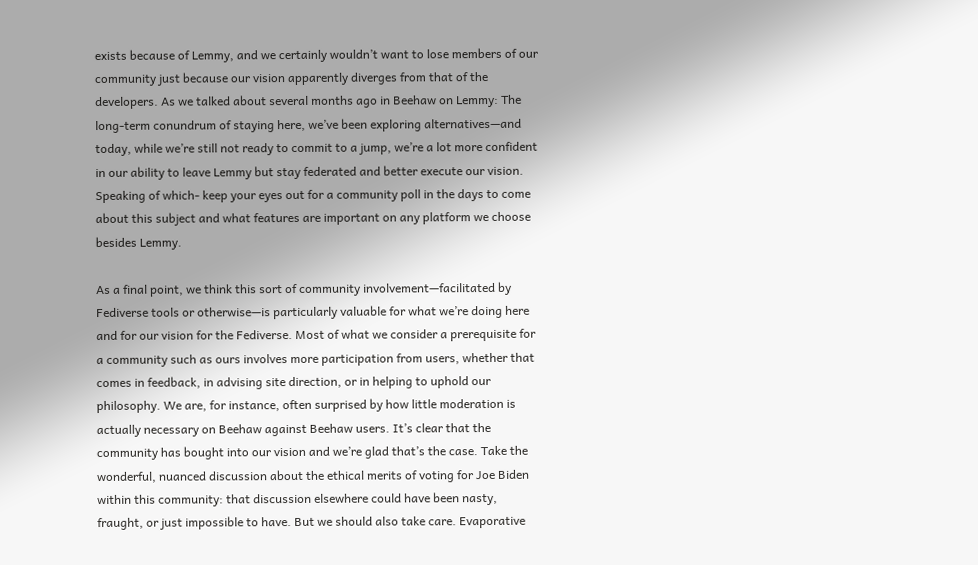exists because of Lemmy, and we certainly wouldn’t want to lose members of our community just because our vision apparently diverges from that of the developers. As we talked about several months ago in Beehaw on Lemmy: The long-term conundrum of staying here, we’ve been exploring alternatives—and today, while we’re still not ready to commit to a jump, we’re a lot more confident in our ability to leave Lemmy but stay federated and better execute our vision. Speaking of which- keep your eyes out for a community poll in the days to come about this subject and what features are important on any platform we choose besides Lemmy.

As a final point, we think this sort of community involvement—facilitated by Fediverse tools or otherwise—is particularly valuable for what we’re doing here and for our vision for the Fediverse. Most of what we consider a prerequisite for a community such as ours involves more participation from users, whether that comes in feedback, in advising site direction, or in helping to uphold our philosophy. We are, for instance, often surprised by how little moderation is actually necessary on Beehaw against Beehaw users. It’s clear that the community has bought into our vision and we’re glad that’s the case. Take the wonderful, nuanced discussion about the ethical merits of voting for Joe Biden within this community: that discussion elsewhere could have been nasty, fraught, or just impossible to have. But we should also take care. Evaporative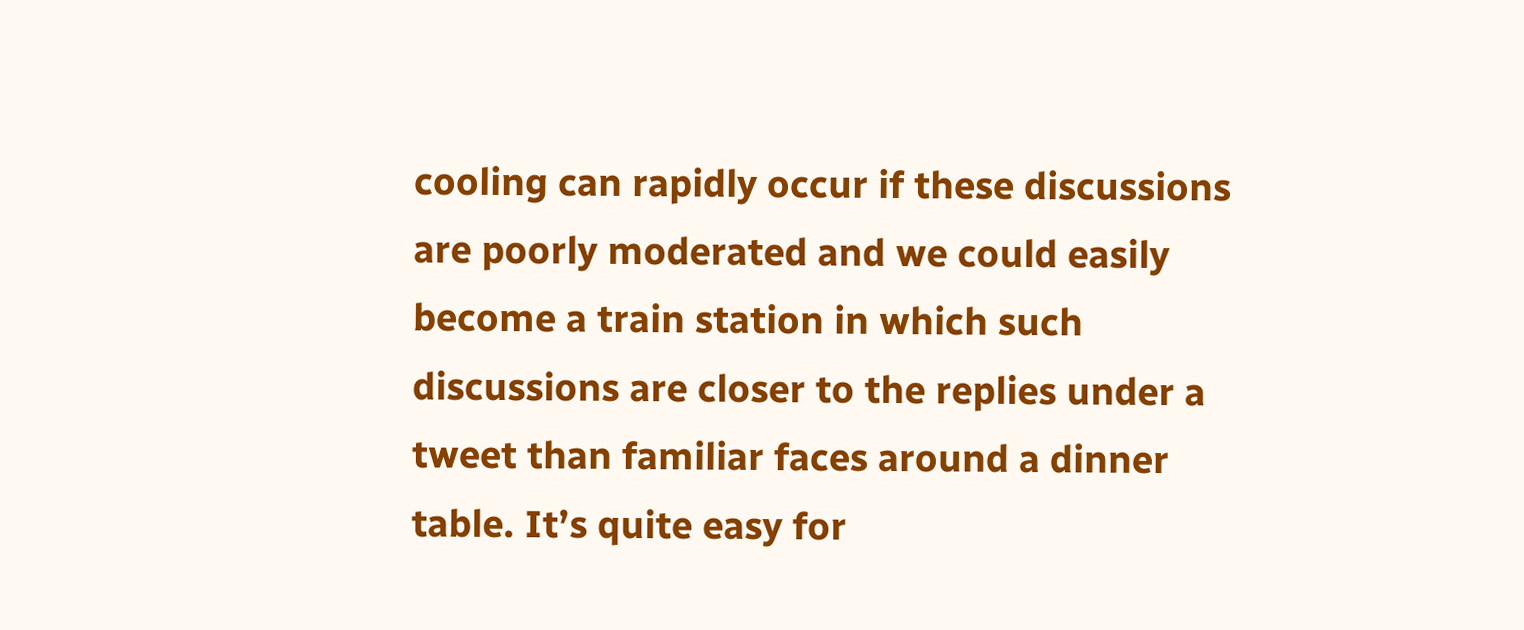cooling can rapidly occur if these discussions are poorly moderated and we could easily become a train station in which such discussions are closer to the replies under a tweet than familiar faces around a dinner table. It’s quite easy for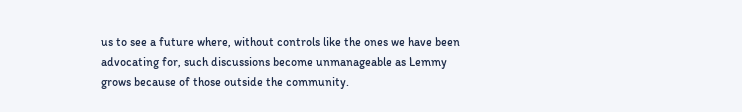us to see a future where, without controls like the ones we have been advocating for, such discussions become unmanageable as Lemmy grows because of those outside the community.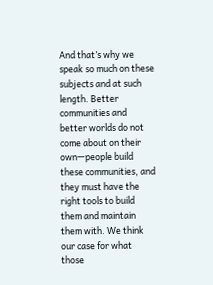And that’s why we speak so much on these subjects and at such length. Better communities and better worlds do not come about on their own—people build these communities, and they must have the right tools to build them and maintain them with. We think our case for what those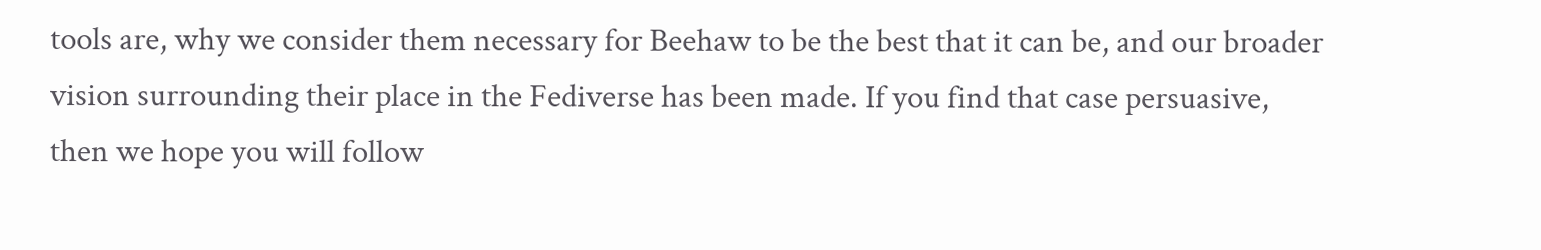tools are, why we consider them necessary for Beehaw to be the best that it can be, and our broader vision surrounding their place in the Fediverse has been made. If you find that case persuasive, then we hope you will follow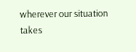wherever our situation takes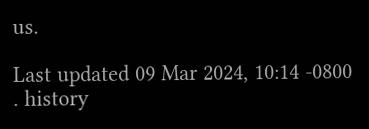us.

Last updated 09 Mar 2024, 10:14 -0800 . history